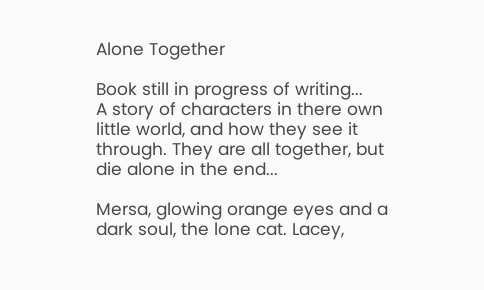Alone Together

Book still in progress of writing...
A story of characters in there own little world, and how they see it through. They are all together, but die alone in the end...

Mersa, glowing orange eyes and a dark soul, the lone cat. Lacey,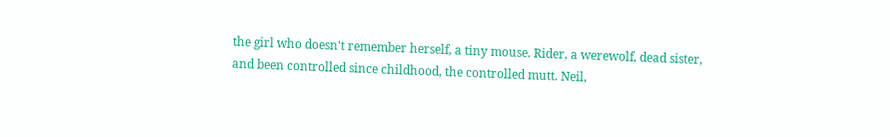the girl who doesn't remember herself, a tiny mouse. Rider, a werewolf, dead sister, and been controlled since childhood, the controlled mutt. Neil,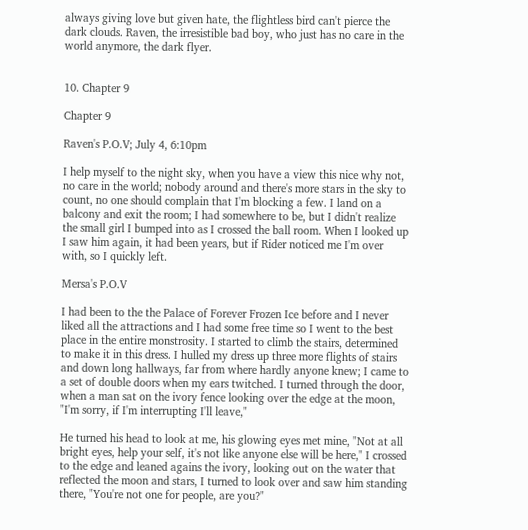always giving love but given hate, the flightless bird can't pierce the dark clouds. Raven, the irresistible bad boy, who just has no care in the world anymore, the dark flyer.


10. Chapter 9

Chapter 9

Raven's P.O.V; July 4, 6:10pm

I help myself to the night sky, when you have a view this nice why not, no care in the world; nobody around and there's more stars in the sky to count, no one should complain that I'm blocking a few. I land on a balcony and exit the room; I had somewhere to be, but I didn't realize the small girl I bumped into as I crossed the ball room. When I looked up I saw him again, it had been years, but if Rider noticed me I'm over with, so I quickly left.

Mersa's P.O.V

I had been to the the Palace of Forever Frozen Ice before and I never liked all the attractions and I had some free time so I went to the best place in the entire monstrosity. I started to climb the stairs, determined to make it in this dress. I hulled my dress up three more flights of stairs and down long hallways, far from where hardly anyone knew; I came to a set of double doors when my ears twitched. I turned through the door, when a man sat on the ivory fence looking over the edge at the moon, "I'm sorry, if I'm interrupting I'll leave,"

He turned his head to look at me, his glowing eyes met mine, "Not at all bright eyes, help your self, it's not like anyone else will be here," I crossed to the edge and leaned agains the ivory, looking out on the water that reflected the moon and stars, I turned to look over and saw him standing there, "You're not one for people, are you?"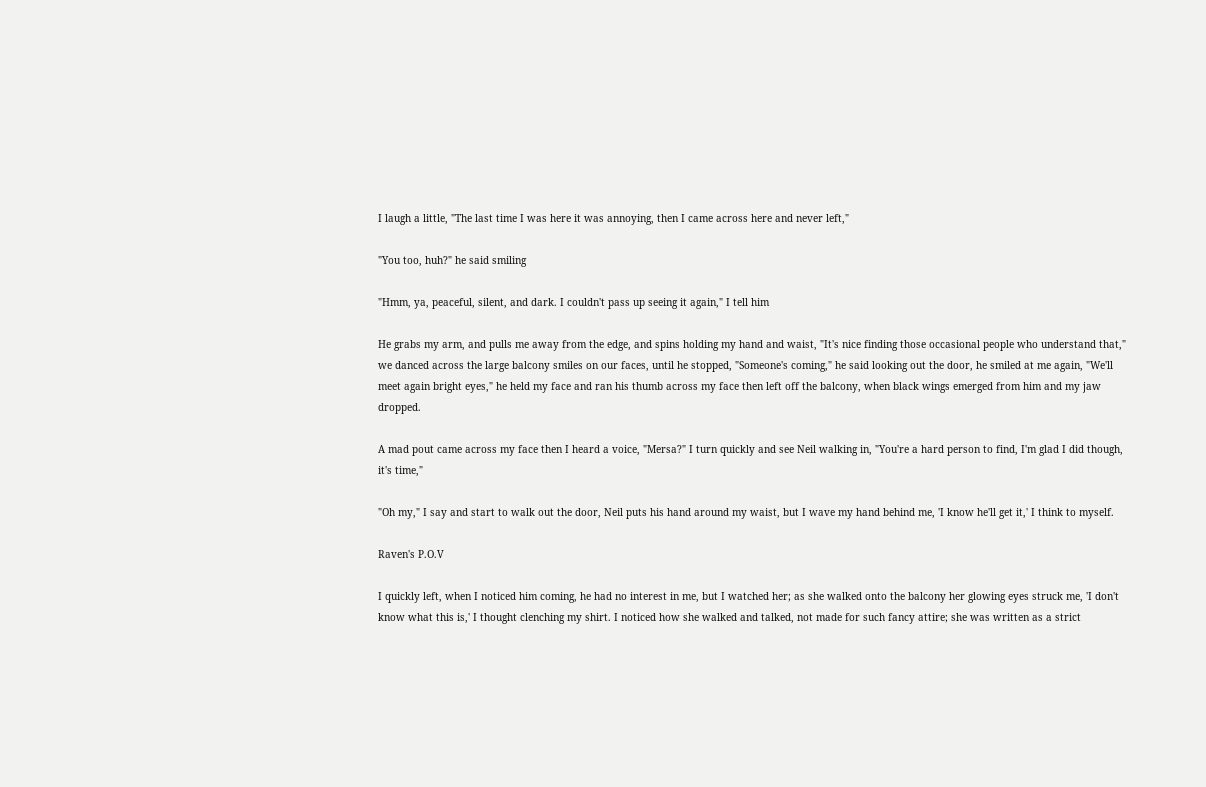I laugh a little, "The last time I was here it was annoying, then I came across here and never left,"

"You too, huh?" he said smiling

"Hmm, ya, peaceful, silent, and dark. I couldn't pass up seeing it again," I tell him

He grabs my arm, and pulls me away from the edge, and spins holding my hand and waist, "It's nice finding those occasional people who understand that," we danced across the large balcony smiles on our faces, until he stopped, "Someone's coming," he said looking out the door, he smiled at me again, "We'll meet again bright eyes," he held my face and ran his thumb across my face then left off the balcony, when black wings emerged from him and my jaw dropped.

A mad pout came across my face then I heard a voice, "Mersa?" I turn quickly and see Neil walking in, "You're a hard person to find, I'm glad I did though, it's time,"

"Oh my," I say and start to walk out the door, Neil puts his hand around my waist, but I wave my hand behind me, 'I know he'll get it,' I think to myself.

Raven's P.O.V

I quickly left, when I noticed him coming, he had no interest in me, but I watched her; as she walked onto the balcony her glowing eyes struck me, 'I don't know what this is,' I thought clenching my shirt. I noticed how she walked and talked, not made for such fancy attire; she was written as a strict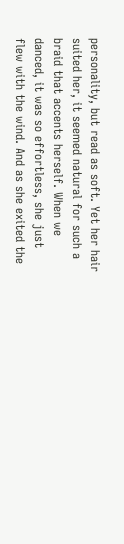personality, but read as soft. Yet her hair suited her, it seemed natural for such a braid that accents herself. When we danced, it was so effortless, she just flew with the wind. And as she exited the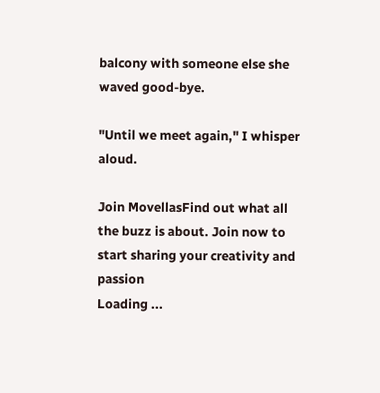balcony with someone else she waved good-bye.

"Until we meet again," I whisper aloud.

Join MovellasFind out what all the buzz is about. Join now to start sharing your creativity and passion
Loading ...